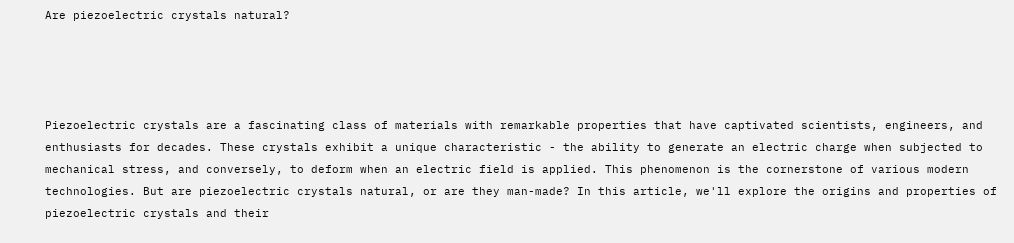Are piezoelectric crystals natural?




Piezoelectric crystals are a fascinating class of materials with remarkable properties that have captivated scientists, engineers, and enthusiasts for decades. These crystals exhibit a unique characteristic - the ability to generate an electric charge when subjected to mechanical stress, and conversely, to deform when an electric field is applied. This phenomenon is the cornerstone of various modern technologies. But are piezoelectric crystals natural, or are they man-made? In this article, we'll explore the origins and properties of piezoelectric crystals and their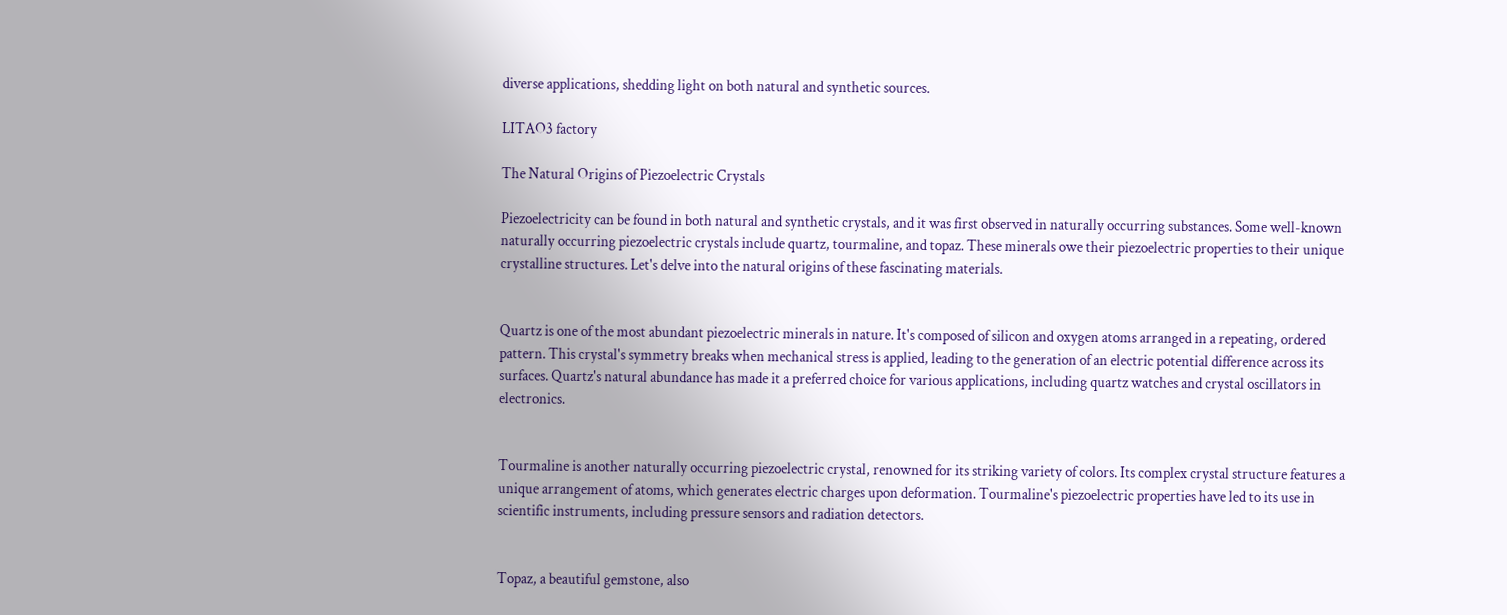diverse applications, shedding light on both natural and synthetic sources.

LITAO3 factory

The Natural Origins of Piezoelectric Crystals

Piezoelectricity can be found in both natural and synthetic crystals, and it was first observed in naturally occurring substances. Some well-known naturally occurring piezoelectric crystals include quartz, tourmaline, and topaz. These minerals owe their piezoelectric properties to their unique crystalline structures. Let's delve into the natural origins of these fascinating materials.


Quartz is one of the most abundant piezoelectric minerals in nature. It's composed of silicon and oxygen atoms arranged in a repeating, ordered pattern. This crystal's symmetry breaks when mechanical stress is applied, leading to the generation of an electric potential difference across its surfaces. Quartz's natural abundance has made it a preferred choice for various applications, including quartz watches and crystal oscillators in electronics.


Tourmaline is another naturally occurring piezoelectric crystal, renowned for its striking variety of colors. Its complex crystal structure features a unique arrangement of atoms, which generates electric charges upon deformation. Tourmaline's piezoelectric properties have led to its use in scientific instruments, including pressure sensors and radiation detectors.


Topaz, a beautiful gemstone, also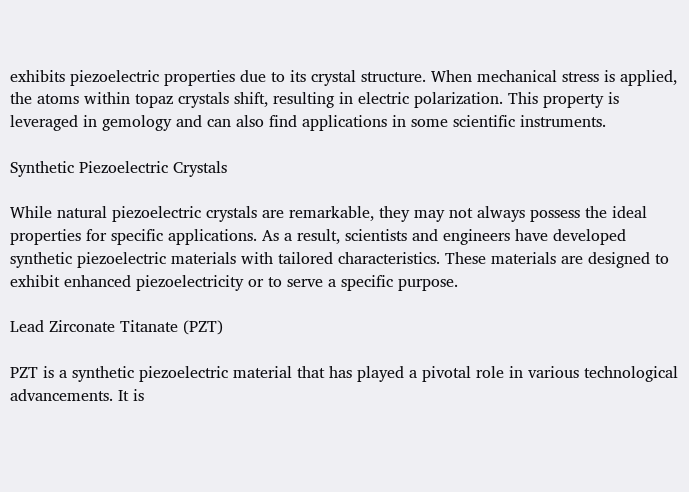exhibits piezoelectric properties due to its crystal structure. When mechanical stress is applied, the atoms within topaz crystals shift, resulting in electric polarization. This property is leveraged in gemology and can also find applications in some scientific instruments.

Synthetic Piezoelectric Crystals

While natural piezoelectric crystals are remarkable, they may not always possess the ideal properties for specific applications. As a result, scientists and engineers have developed synthetic piezoelectric materials with tailored characteristics. These materials are designed to exhibit enhanced piezoelectricity or to serve a specific purpose.

Lead Zirconate Titanate (PZT)

PZT is a synthetic piezoelectric material that has played a pivotal role in various technological advancements. It is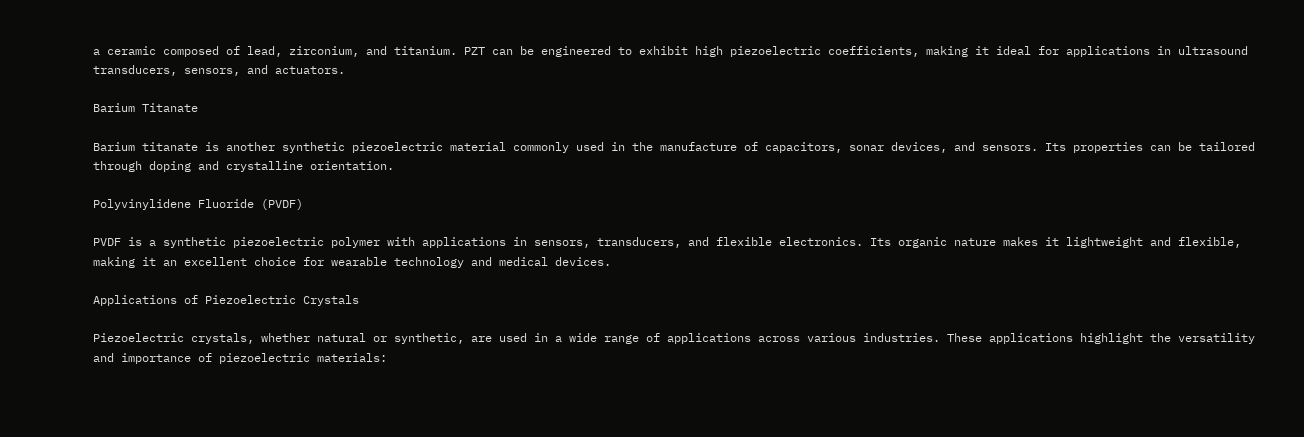a ceramic composed of lead, zirconium, and titanium. PZT can be engineered to exhibit high piezoelectric coefficients, making it ideal for applications in ultrasound transducers, sensors, and actuators.

Barium Titanate

Barium titanate is another synthetic piezoelectric material commonly used in the manufacture of capacitors, sonar devices, and sensors. Its properties can be tailored through doping and crystalline orientation.

Polyvinylidene Fluoride (PVDF)

PVDF is a synthetic piezoelectric polymer with applications in sensors, transducers, and flexible electronics. Its organic nature makes it lightweight and flexible, making it an excellent choice for wearable technology and medical devices.

Applications of Piezoelectric Crystals

Piezoelectric crystals, whether natural or synthetic, are used in a wide range of applications across various industries. These applications highlight the versatility and importance of piezoelectric materials: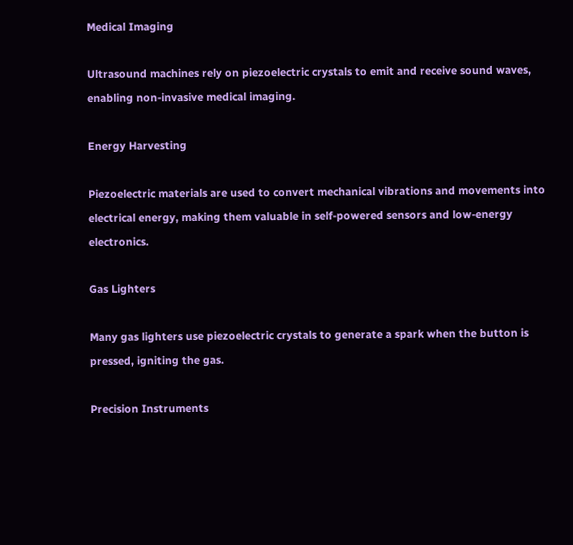Medical Imaging

Ultrasound machines rely on piezoelectric crystals to emit and receive sound waves, enabling non-invasive medical imaging.

Energy Harvesting

Piezoelectric materials are used to convert mechanical vibrations and movements into electrical energy, making them valuable in self-powered sensors and low-energy electronics.

Gas Lighters

Many gas lighters use piezoelectric crystals to generate a spark when the button is pressed, igniting the gas.

Precision Instruments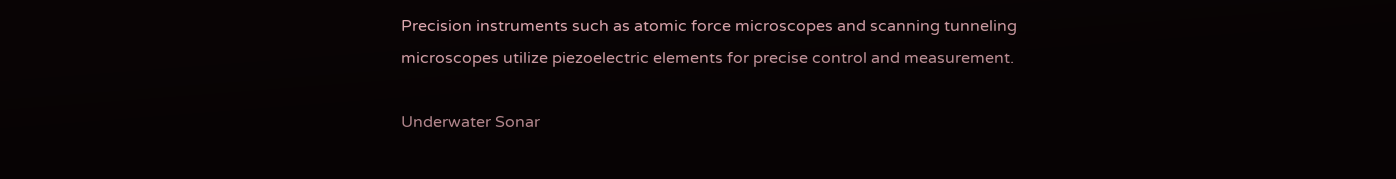Precision instruments such as atomic force microscopes and scanning tunneling microscopes utilize piezoelectric elements for precise control and measurement.

Underwater Sonar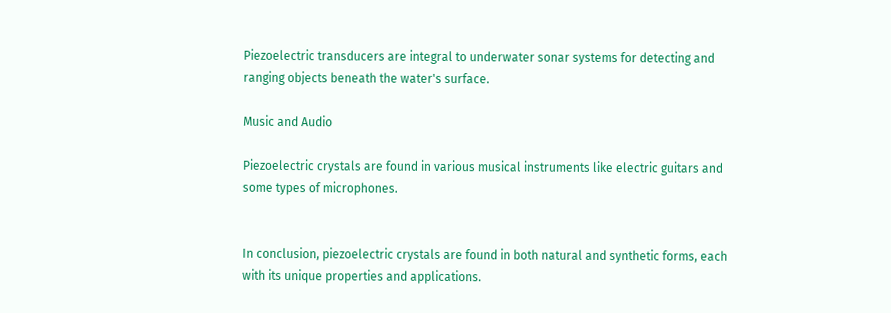Piezoelectric transducers are integral to underwater sonar systems for detecting and ranging objects beneath the water's surface.

Music and Audio

Piezoelectric crystals are found in various musical instruments like electric guitars and some types of microphones.


In conclusion, piezoelectric crystals are found in both natural and synthetic forms, each with its unique properties and applications.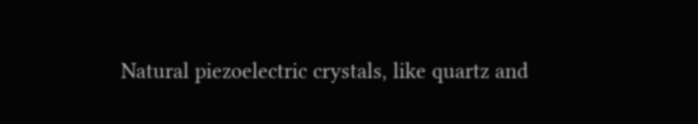Natural piezoelectric crystals, like quartz and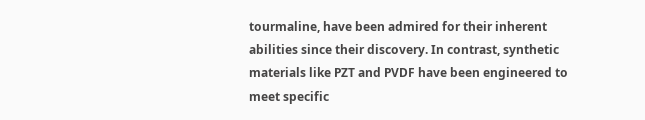tourmaline, have been admired for their inherent abilities since their discovery. In contrast, synthetic materials like PZT and PVDF have been engineered to meet specific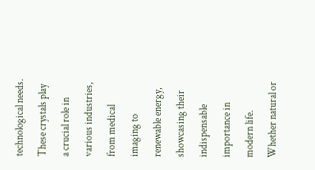technological needs. These crystals play a crucial role in various industries, from medical imaging to renewable energy, showcasing their indispensable importance in modern life. Whether natural or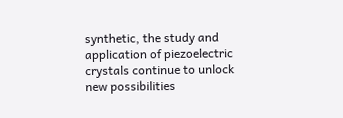synthetic, the study and application of piezoelectric crystals continue to unlock new possibilities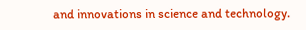and innovations in science and technology.